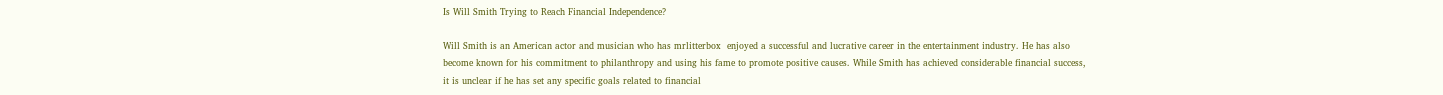Is Will Smith Trying to Reach Financial Independence?

Will Smith is an American actor and musician who has mrlitterbox  enjoyed a successful and lucrative career in the entertainment industry. He has also become known for his commitment to philanthropy and using his fame to promote positive causes. While Smith has achieved considerable financial success, it is unclear if he has set any specific goals related to financial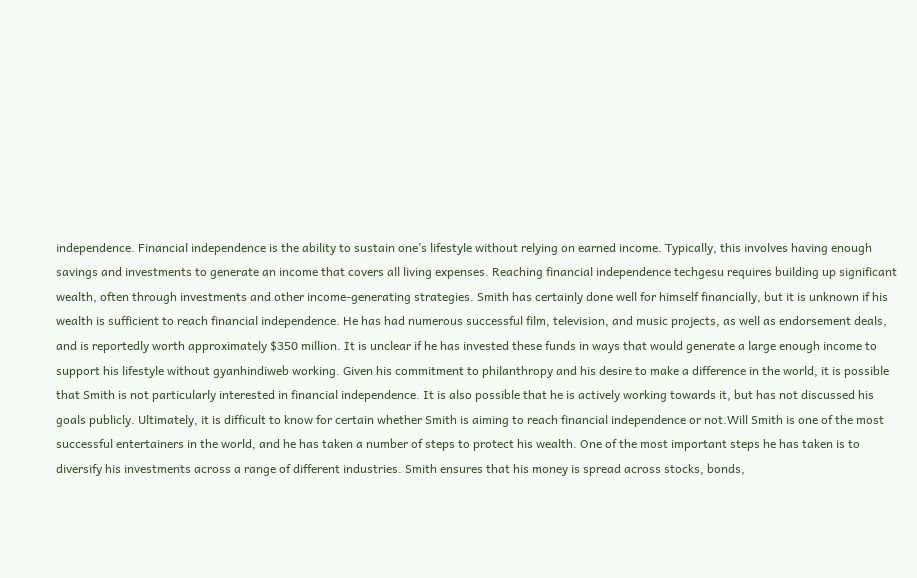independence. Financial independence is the ability to sustain one’s lifestyle without relying on earned income. Typically, this involves having enough savings and investments to generate an income that covers all living expenses. Reaching financial independence techgesu requires building up significant wealth, often through investments and other income-generating strategies. Smith has certainly done well for himself financially, but it is unknown if his wealth is sufficient to reach financial independence. He has had numerous successful film, television, and music projects, as well as endorsement deals, and is reportedly worth approximately $350 million. It is unclear if he has invested these funds in ways that would generate a large enough income to support his lifestyle without gyanhindiweb working. Given his commitment to philanthropy and his desire to make a difference in the world, it is possible that Smith is not particularly interested in financial independence. It is also possible that he is actively working towards it, but has not discussed his goals publicly. Ultimately, it is difficult to know for certain whether Smith is aiming to reach financial independence or not.Will Smith is one of the most successful entertainers in the world, and he has taken a number of steps to protect his wealth. One of the most important steps he has taken is to diversify his investments across a range of different industries. Smith ensures that his money is spread across stocks, bonds,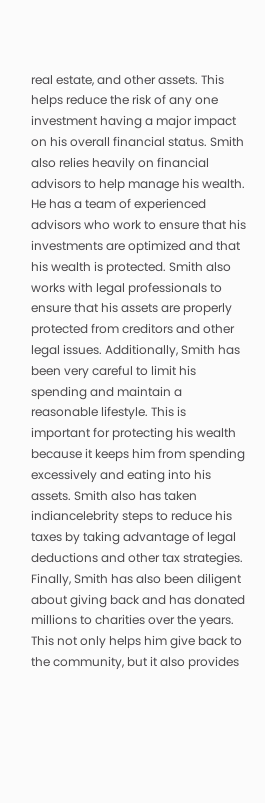real estate, and other assets. This helps reduce the risk of any one investment having a major impact on his overall financial status. Smith also relies heavily on financial advisors to help manage his wealth. He has a team of experienced advisors who work to ensure that his investments are optimized and that his wealth is protected. Smith also works with legal professionals to ensure that his assets are properly protected from creditors and other legal issues. Additionally, Smith has been very careful to limit his spending and maintain a reasonable lifestyle. This is important for protecting his wealth because it keeps him from spending excessively and eating into his assets. Smith also has taken indiancelebrity steps to reduce his taxes by taking advantage of legal deductions and other tax strategies. Finally, Smith has also been diligent about giving back and has donated millions to charities over the years. This not only helps him give back to the community, but it also provides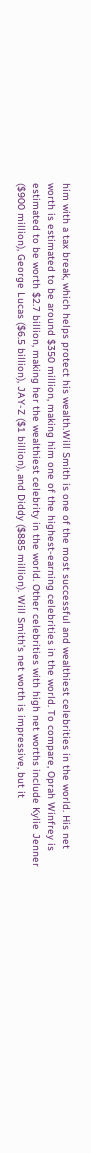him with a tax break, which helps protect his wealth.Will Smith is one of the most successful and wealthiest celebrities in the world. His net worth is estimated to be around $350 million, making him one of the highest-earning celebrities in the world. To compare, Oprah Winfrey is estimated to be worth $2.7 billion, making her the wealthiest celebrity in the world. Other celebrities with high net worths include Kylie Jenner ($900 million), George Lucas ($6.5 billion), JAY-Z ($1 billion), and Diddy ($885 million). Will Smith’s net worth is impressive, but it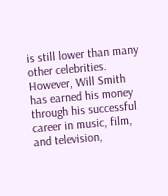is still lower than many other celebrities. However, Will Smith has earned his money through his successful career in music, film, and television,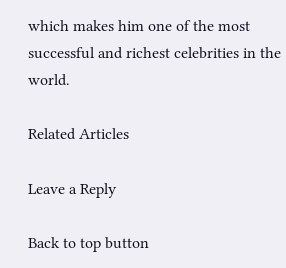which makes him one of the most successful and richest celebrities in the world.

Related Articles

Leave a Reply

Back to top button